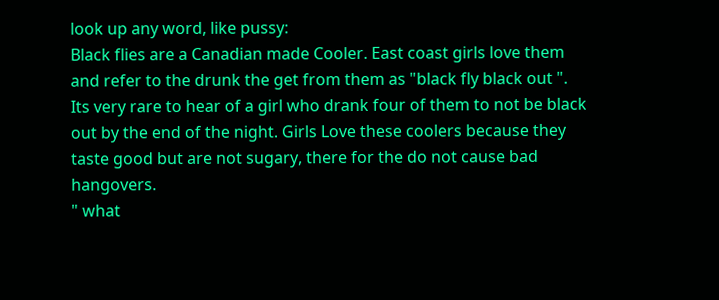look up any word, like pussy:
Black flies are a Canadian made Cooler. East coast girls love them and refer to the drunk the get from them as "black fly black out ". Its very rare to hear of a girl who drank four of them to not be black out by the end of the night. Girls Love these coolers because they taste good but are not sugary, there for the do not cause bad hangovers.
" what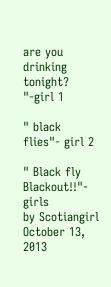are you drinking tonight? "-girl 1

" black flies"- girl 2

" Black fly Blackout!!"- girls
by Scotiangirl October 13, 2013